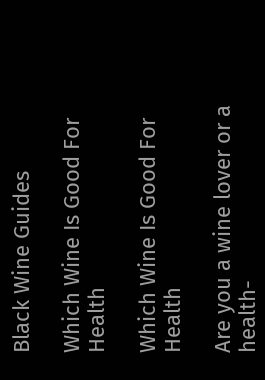Black Wine Guides

Which Wine Is Good For Health

Which Wine Is Good For Health

Are you a wine lover or a health-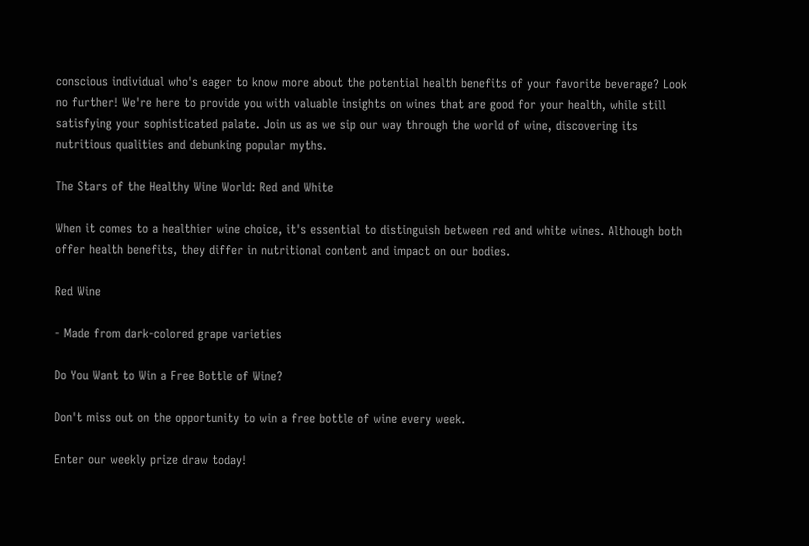conscious individual who's eager to know more about the potential health benefits of your favorite beverage? Look no further! We're here to provide you with valuable insights on wines that are good for your health, while still satisfying your sophisticated palate. Join us as we sip our way through the world of wine, discovering its nutritious qualities and debunking popular myths.

The Stars of the Healthy Wine World: Red and White

When it comes to a healthier wine choice, it's essential to distinguish between red and white wines. Although both offer health benefits, they differ in nutritional content and impact on our bodies.

Red Wine

- Made from dark-colored grape varieties

Do You Want to Win a Free Bottle of Wine?

Don't miss out on the opportunity to win a free bottle of wine every week.

Enter our weekly prize draw today!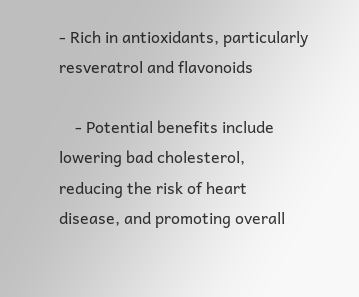- Rich in antioxidants, particularly resveratrol and flavonoids

    - Potential benefits include lowering bad cholesterol, reducing the risk of heart disease, and promoting overall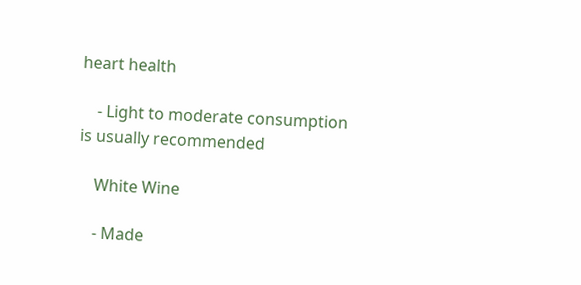heart health

    - Light to moderate consumption is usually recommended

    White Wine

    - Made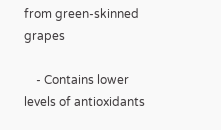from green-skinned grapes

    - Contains lower levels of antioxidants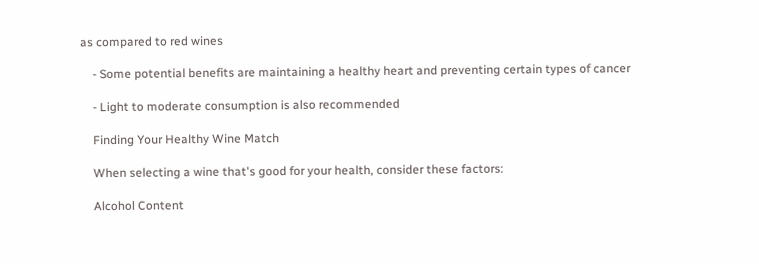as compared to red wines

    - Some potential benefits are maintaining a healthy heart and preventing certain types of cancer

    - Light to moderate consumption is also recommended

    Finding Your Healthy Wine Match

    When selecting a wine that's good for your health, consider these factors:

    Alcohol Content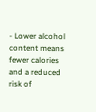- Lower alcohol content means fewer calories and a reduced risk of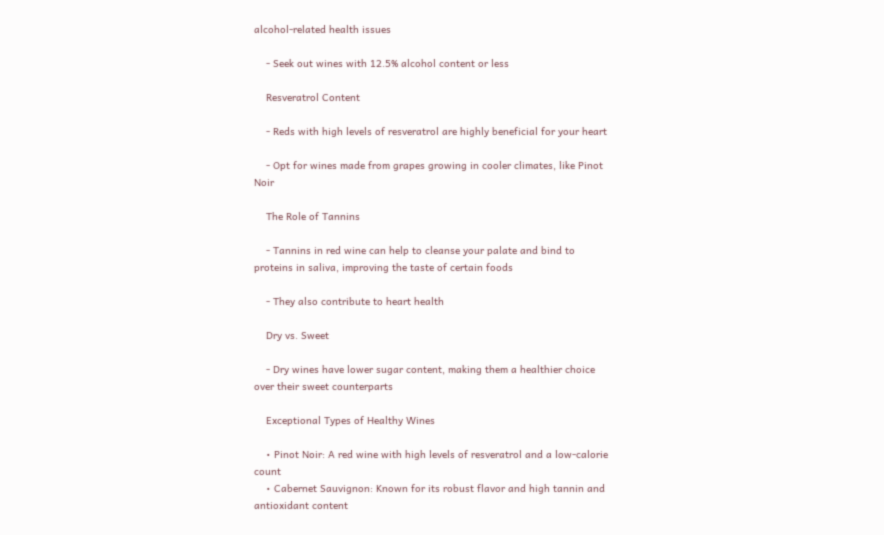alcohol-related health issues

    - Seek out wines with 12.5% alcohol content or less

    Resveratrol Content

    - Reds with high levels of resveratrol are highly beneficial for your heart

    - Opt for wines made from grapes growing in cooler climates, like Pinot Noir

    The Role of Tannins

    - Tannins in red wine can help to cleanse your palate and bind to proteins in saliva, improving the taste of certain foods

    - They also contribute to heart health

    Dry vs. Sweet

    - Dry wines have lower sugar content, making them a healthier choice over their sweet counterparts

    Exceptional Types of Healthy Wines

    • Pinot Noir: A red wine with high levels of resveratrol and a low-calorie count
    • Cabernet Sauvignon: Known for its robust flavor and high tannin and antioxidant content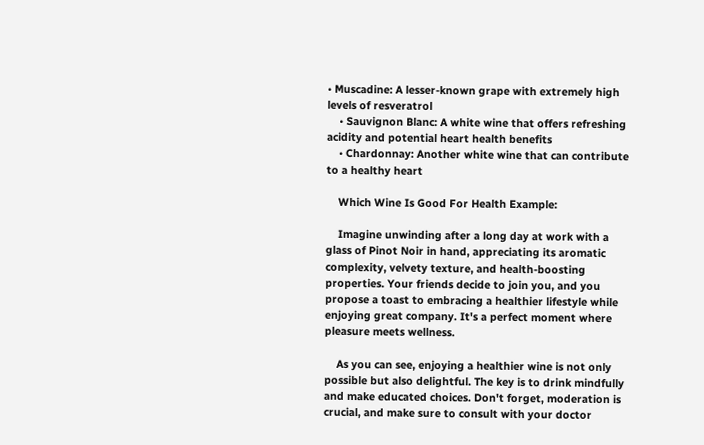• Muscadine: A lesser-known grape with extremely high levels of resveratrol
    • Sauvignon Blanc: A white wine that offers refreshing acidity and potential heart health benefits
    • Chardonnay: Another white wine that can contribute to a healthy heart

    Which Wine Is Good For Health Example:

    Imagine unwinding after a long day at work with a glass of Pinot Noir in hand, appreciating its aromatic complexity, velvety texture, and health-boosting properties. Your friends decide to join you, and you propose a toast to embracing a healthier lifestyle while enjoying great company. It's a perfect moment where pleasure meets wellness.

    As you can see, enjoying a healthier wine is not only possible but also delightful. The key is to drink mindfully and make educated choices. Don't forget, moderation is crucial, and make sure to consult with your doctor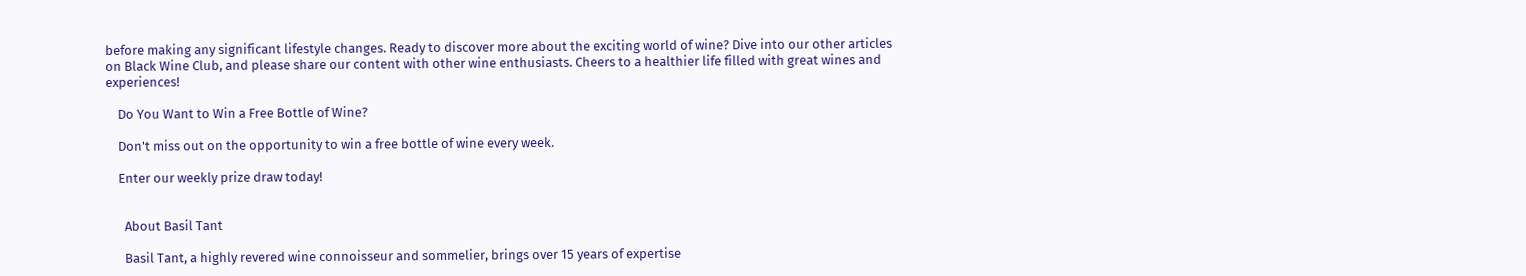before making any significant lifestyle changes. Ready to discover more about the exciting world of wine? Dive into our other articles on Black Wine Club, and please share our content with other wine enthusiasts. Cheers to a healthier life filled with great wines and experiences!

    Do You Want to Win a Free Bottle of Wine?

    Don't miss out on the opportunity to win a free bottle of wine every week.

    Enter our weekly prize draw today!


      About Basil Tant

      Basil Tant, a highly revered wine connoisseur and sommelier, brings over 15 years of expertise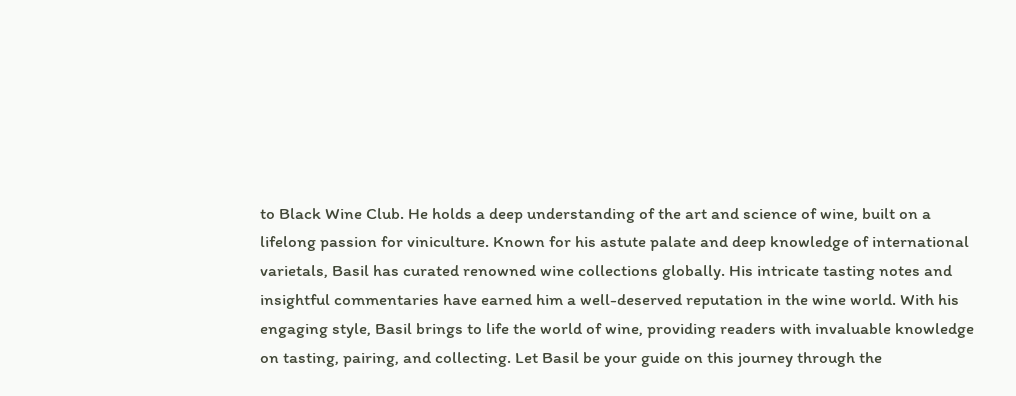to Black Wine Club. He holds a deep understanding of the art and science of wine, built on a lifelong passion for viniculture. Known for his astute palate and deep knowledge of international varietals, Basil has curated renowned wine collections globally. His intricate tasting notes and insightful commentaries have earned him a well-deserved reputation in the wine world. With his engaging style, Basil brings to life the world of wine, providing readers with invaluable knowledge on tasting, pairing, and collecting. Let Basil be your guide on this journey through the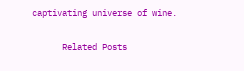captivating universe of wine.

      Related Posts